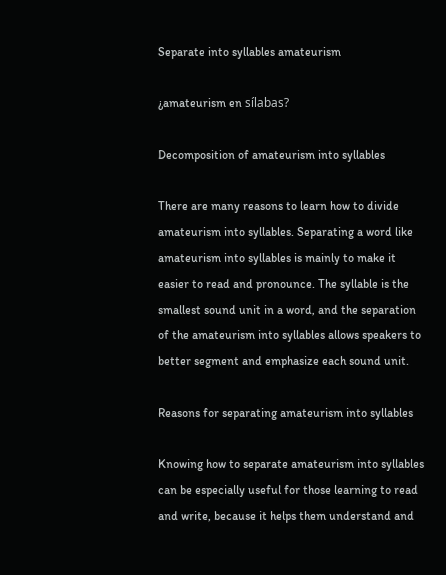Separate into syllables amateurism

¿amateurism en sílabas?

Decomposition of amateurism into syllables

There are many reasons to learn how to divide amateurism into syllables. Separating a word like amateurism into syllables is mainly to make it easier to read and pronounce. The syllable is the smallest sound unit in a word, and the separation of the amateurism into syllables allows speakers to better segment and emphasize each sound unit.

Reasons for separating amateurism into syllables

Knowing how to separate amateurism into syllables can be especially useful for those learning to read and write, because it helps them understand and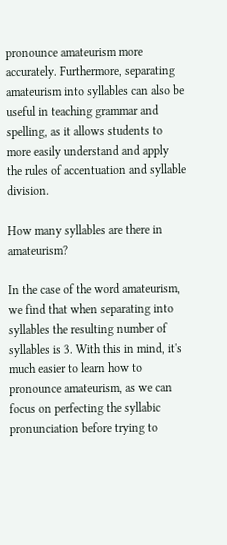pronounce amateurism more accurately. Furthermore, separating amateurism into syllables can also be useful in teaching grammar and spelling, as it allows students to more easily understand and apply the rules of accentuation and syllable division.

How many syllables are there in amateurism?

In the case of the word amateurism, we find that when separating into syllables the resulting number of syllables is 3. With this in mind, it's much easier to learn how to pronounce amateurism, as we can focus on perfecting the syllabic pronunciation before trying to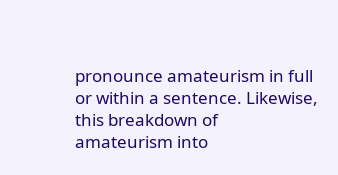pronounce amateurism in full or within a sentence. Likewise, this breakdown of amateurism into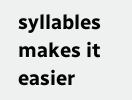syllables makes it easier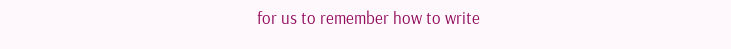for us to remember how to write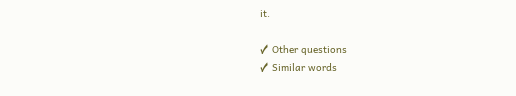it.

✓ Other questions
✓ Similar words